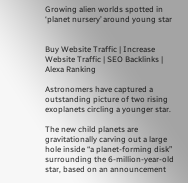Growing alien worlds spotted in ‘planet nursery’ around young star


Buy Website Traffic | Increase Website Traffic | SEO Backlinks | Alexa Ranking

Astronomers have captured a outstanding picture of two rising exoplanets circling a younger star.

The new child planets are gravitationally carving out a large hole inside “a planet-forming disk” surrounding the 6-million-year-old star, based on an announcement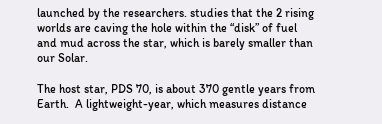launched by the researchers. studies that the 2 rising worlds are caving the hole within the “disk” of fuel and mud across the star, which is barely smaller than our Solar.

The host star, PDS 70, is about 370 gentle years from Earth.  A lightweight-year, which measures distance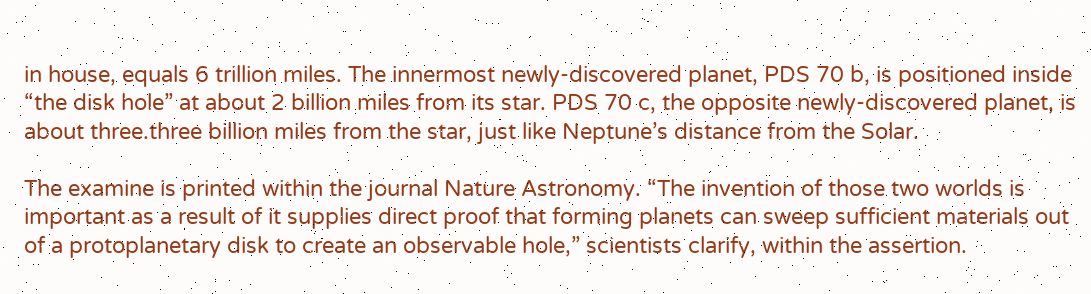in house, equals 6 trillion miles. The innermost newly-discovered planet, PDS 70 b, is positioned inside “the disk hole” at about 2 billion miles from its star. PDS 70 c, the opposite newly-discovered planet, is about three.three billion miles from the star, just like Neptune’s distance from the Solar.

The examine is printed within the journal Nature Astronomy. “The invention of those two worlds is important as a result of it supplies direct proof that forming planets can sweep sufficient materials out of a protoplanetary disk to create an observable hole,” scientists clarify, within the assertion.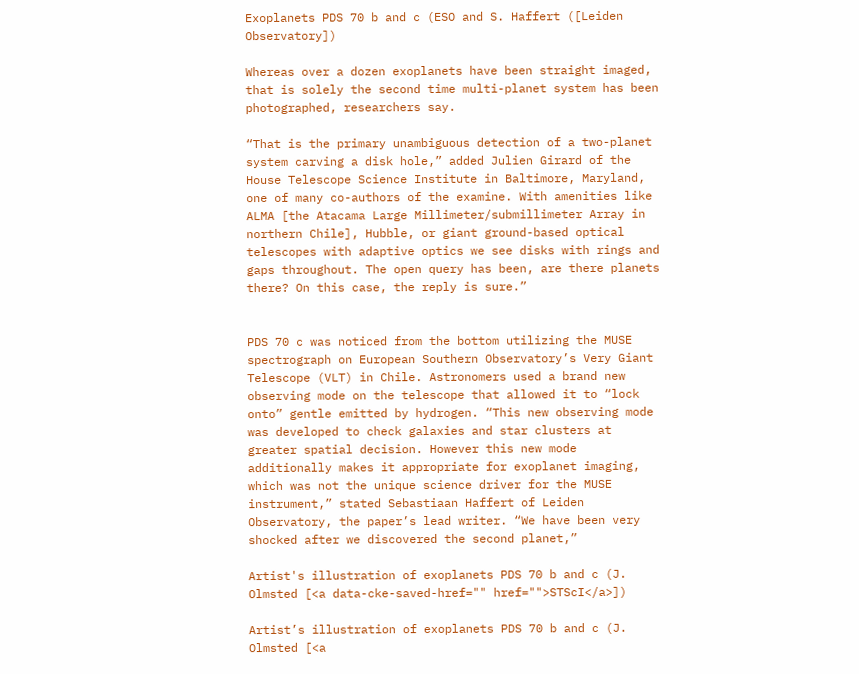Exoplanets PDS 70 b and c (ESO and S. Haffert ([Leiden Observatory])

Whereas over a dozen exoplanets have been straight imaged, that is solely the second time multi-planet system has been photographed, researchers say.

“That is the primary unambiguous detection of a two-planet system carving a disk hole,” added Julien Girard of the House Telescope Science Institute in Baltimore, Maryland, one of many co-authors of the examine. With amenities like ALMA [the Atacama Large Millimeter/submillimeter Array in northern Chile], Hubble, or giant ground-based optical telescopes with adaptive optics we see disks with rings and gaps throughout. The open query has been, are there planets there? On this case, the reply is sure.”


PDS 70 c was noticed from the bottom utilizing the MUSE spectrograph on European Southern Observatory’s Very Giant Telescope (VLT) in Chile. Astronomers used a brand new observing mode on the telescope that allowed it to “lock onto” gentle emitted by hydrogen. “This new observing mode was developed to check galaxies and star clusters at greater spatial decision. However this new mode additionally makes it appropriate for exoplanet imaging, which was not the unique science driver for the MUSE instrument,” stated Sebastiaan Haffert of Leiden Observatory, the paper’s lead writer. “We have been very shocked after we discovered the second planet,”

Artist's illustration of exoplanets PDS 70 b and c (J. Olmsted [<a data-cke-saved-href="" href="">STScI</a>])

Artist’s illustration of exoplanets PDS 70 b and c (J. Olmsted [<a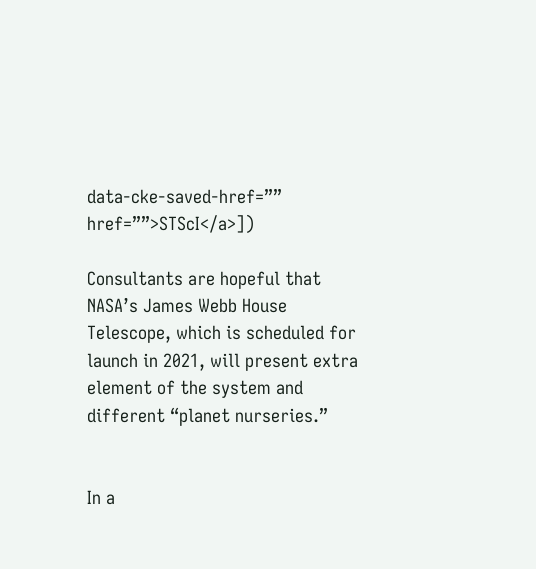data-cke-saved-href=”” href=””>STScI</a>])

Consultants are hopeful that NASA’s James Webb House Telescope, which is scheduled for launch in 2021, will present extra element of the system and different “planet nurseries.”


In a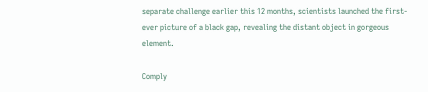separate challenge earlier this 12 months, scientists launched the first-ever picture of a black gap, revealing the distant object in gorgeous element.

Comply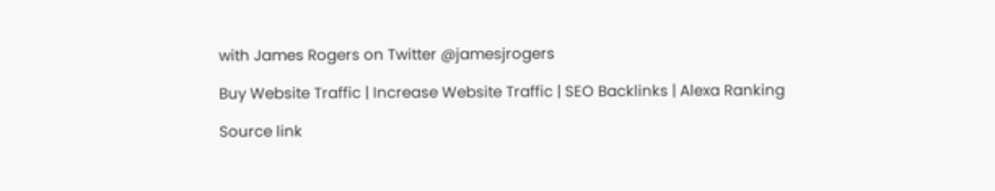with James Rogers on Twitter @jamesjrogers

Buy Website Traffic | Increase Website Traffic | SEO Backlinks | Alexa Ranking

Source link